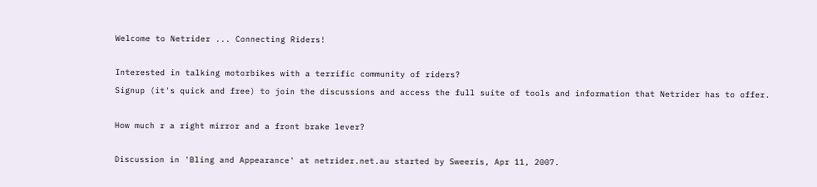Welcome to Netrider ... Connecting Riders!

Interested in talking motorbikes with a terrific community of riders?
Signup (it's quick and free) to join the discussions and access the full suite of tools and information that Netrider has to offer.

How much r a right mirror and a front brake lever?

Discussion in 'Bling and Appearance' at netrider.net.au started by Sweeris, Apr 11, 2007.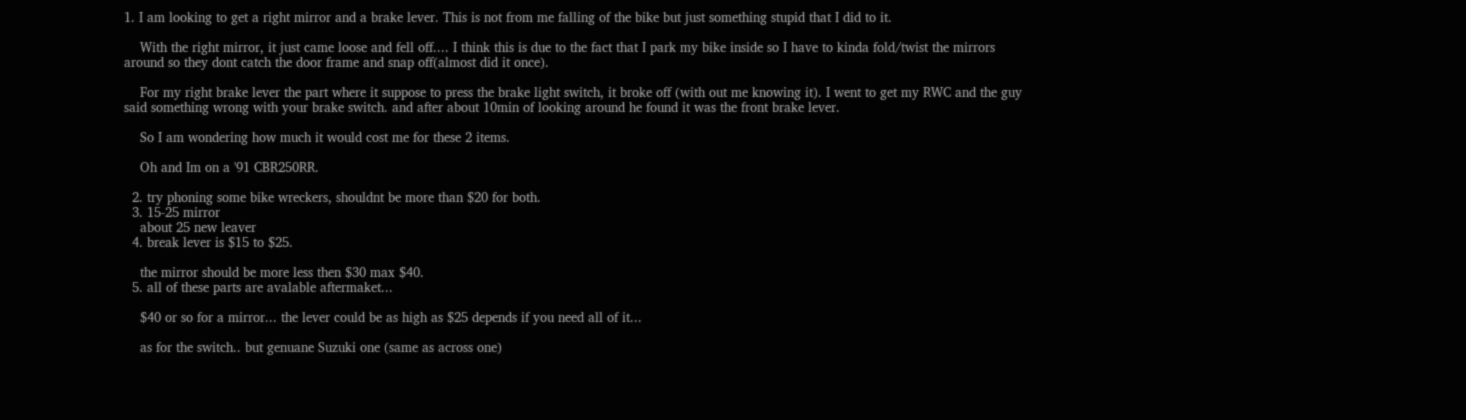1. I am looking to get a right mirror and a brake lever. This is not from me falling of the bike but just something stupid that I did to it.

    With the right mirror, it just came loose and fell off.... I think this is due to the fact that I park my bike inside so I have to kinda fold/twist the mirrors around so they dont catch the door frame and snap off(almost did it once).

    For my right brake lever the part where it suppose to press the brake light switch, it broke off (with out me knowing it). I went to get my RWC and the guy said something wrong with your brake switch. and after about 10min of looking around he found it was the front brake lever.

    So I am wondering how much it would cost me for these 2 items.

    Oh and Im on a '91 CBR250RR.

  2. try phoning some bike wreckers, shouldnt be more than $20 for both.
  3. 15-25 mirror
    about 25 new leaver
  4. break lever is $15 to $25.

    the mirror should be more less then $30 max $40.
  5. all of these parts are avalable aftermaket...

    $40 or so for a mirror... the lever could be as high as $25 depends if you need all of it...

    as for the switch.. but genuane Suzuki one (same as across one)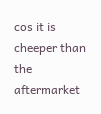cos it is cheeper than the aftermarket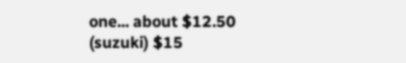one... about $12.50 (suzuki) $15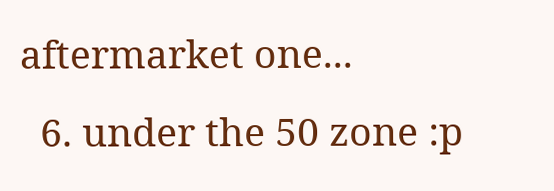aftermarket one...
  6. under the 50 zone :p